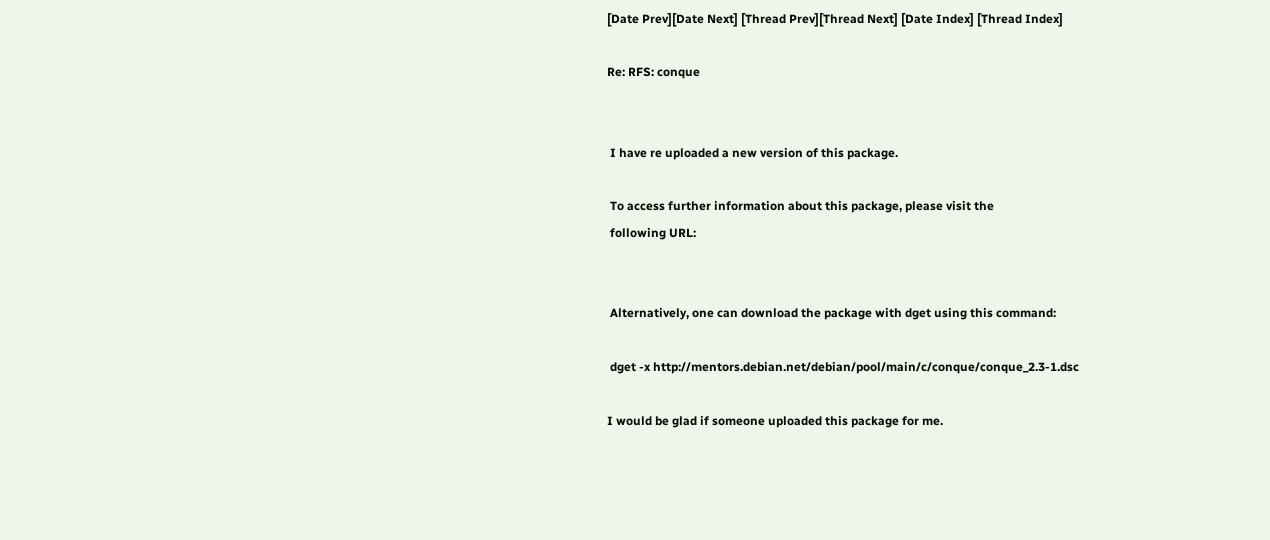[Date Prev][Date Next] [Thread Prev][Thread Next] [Date Index] [Thread Index]

Re: RFS: conque


 I have re uploaded a new version of this package.

 To access further information about this package, please visit the
 following URL:


 Alternatively, one can download the package with dget using this command:

 dget -x http://mentors.debian.net/debian/pool/main/c/conque/conque_2.3-1.dsc

I would be glad if someone uploaded this package for me.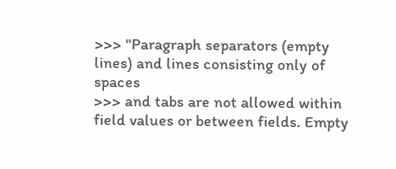>>> "Paragraph separators (empty lines) and lines consisting only of spaces
>>> and tabs are not allowed within field values or between fields. Empty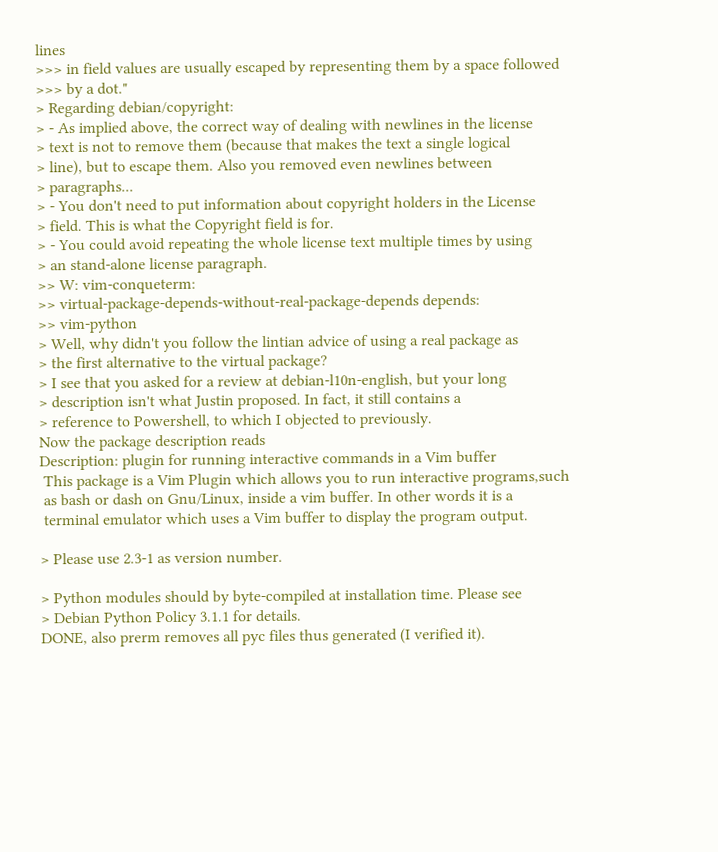lines
>>> in field values are usually escaped by representing them by a space followed
>>> by a dot."
> Regarding debian/copyright:
> - As implied above, the correct way of dealing with newlines in the license
> text is not to remove them (because that makes the text a single logical
> line), but to escape them. Also you removed even newlines between
> paragraphs...
> - You don't need to put information about copyright holders in the License
> field. This is what the Copyright field is for.
> - You could avoid repeating the whole license text multiple times by using
> an stand-alone license paragraph.
>> W: vim-conqueterm:
>> virtual-package-depends-without-real-package-depends depends:
>> vim-python
> Well, why didn't you follow the lintian advice of using a real package as
> the first alternative to the virtual package?
> I see that you asked for a review at debian-l10n-english, but your long
> description isn't what Justin proposed. In fact, it still contains a
> reference to Powershell, to which I objected to previously.
Now the package description reads
Description: plugin for running interactive commands in a Vim buffer
 This package is a Vim Plugin which allows you to run interactive programs,such
 as bash or dash on Gnu/Linux, inside a vim buffer. In other words it is a
 terminal emulator which uses a Vim buffer to display the program output.

> Please use 2.3-1 as version number.

> Python modules should by byte-compiled at installation time. Please see
> Debian Python Policy 3.1.1 for details.
DONE, also prerm removes all pyc files thus generated (I verified it).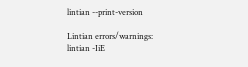lintian --print-version

Lintian errors/warnings:
lintian -IiE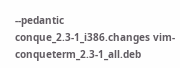--pedantic conque_2.3-1_i386.changes vim-conqueterm_2.3-1_all.deb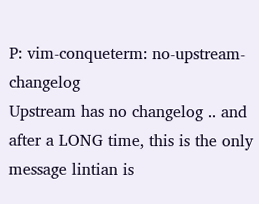P: vim-conqueterm: no-upstream-changelog
Upstream has no changelog .. and after a LONG time, this is the only
message lintian is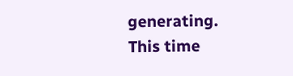generating.
This time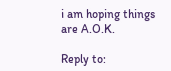i am hoping things are A.O.K.

Reply to: